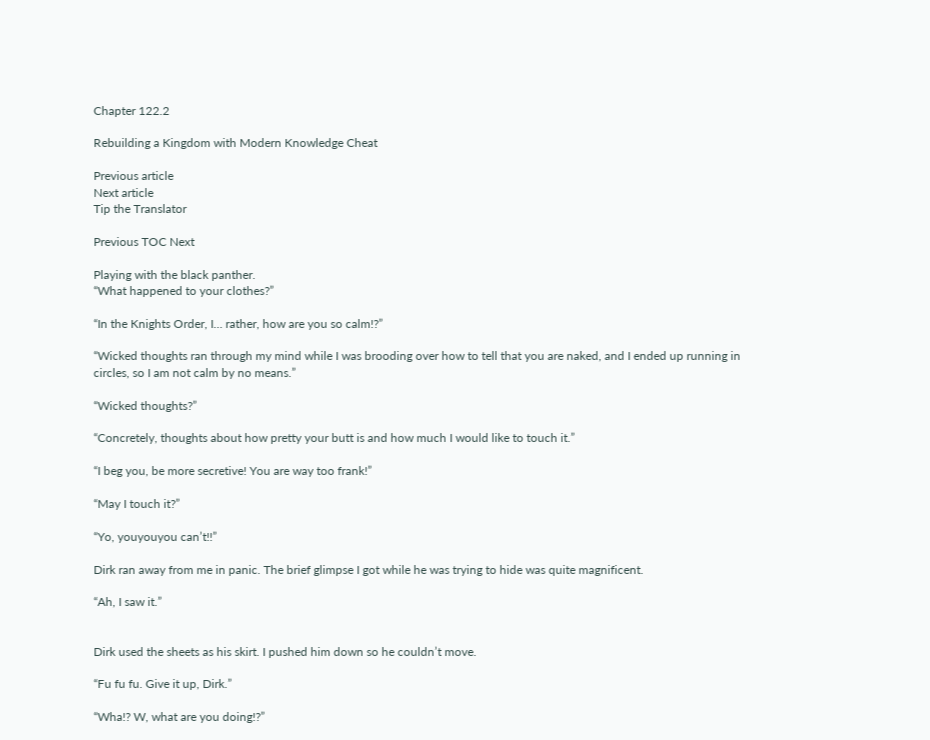Chapter 122.2

Rebuilding a Kingdom with Modern Knowledge Cheat

Previous article
Next article
Tip the Translator

Previous TOC Next

Playing with the black panther.
“What happened to your clothes?”

“In the Knights Order, I… rather, how are you so calm!?”

“Wicked thoughts ran through my mind while I was brooding over how to tell that you are naked, and I ended up running in circles, so I am not calm by no means.”

“Wicked thoughts?”

“Concretely, thoughts about how pretty your butt is and how much I would like to touch it.”

“I beg you, be more secretive! You are way too frank!”

“May I touch it?”

“Yo, youyouyou can’t!!”

Dirk ran away from me in panic. The brief glimpse I got while he was trying to hide was quite magnificent.

“Ah, I saw it.”


Dirk used the sheets as his skirt. I pushed him down so he couldn’t move.

“Fu fu fu. Give it up, Dirk.”

“Wha!? W, what are you doing!?”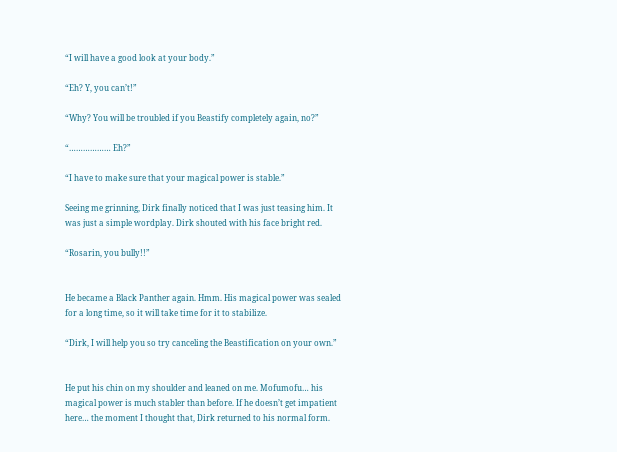“I will have a good look at your body.”

“Eh? Y, you can’t!”

“Why? You will be troubled if you Beastify completely again, no?”

“……………… Eh?”

“I have to make sure that your magical power is stable.”

Seeing me grinning, Dirk finally noticed that I was just teasing him. It was just a simple wordplay. Dirk shouted with his face bright red.

“Rosarin, you bully!!”


He became a Black Panther again. Hmm. His magical power was sealed for a long time, so it will take time for it to stabilize.

“Dirk, I will help you so try canceling the Beastification on your own.”


He put his chin on my shoulder and leaned on me. Mofumofu… his magical power is much stabler than before. If he doesn’t get impatient here… the moment I thought that, Dirk returned to his normal form.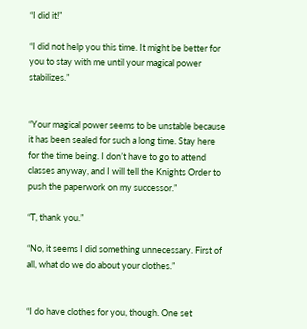“I did it!”

“I did not help you this time. It might be better for you to stay with me until your magical power stabilizes.”


“Your magical power seems to be unstable because it has been sealed for such a long time. Stay here for the time being. I don’t have to go to attend classes anyway, and I will tell the Knights Order to push the paperwork on my successor.”

“T, thank you.”

“No, it seems I did something unnecessary. First of all, what do we do about your clothes.”


“I do have clothes for you, though. One set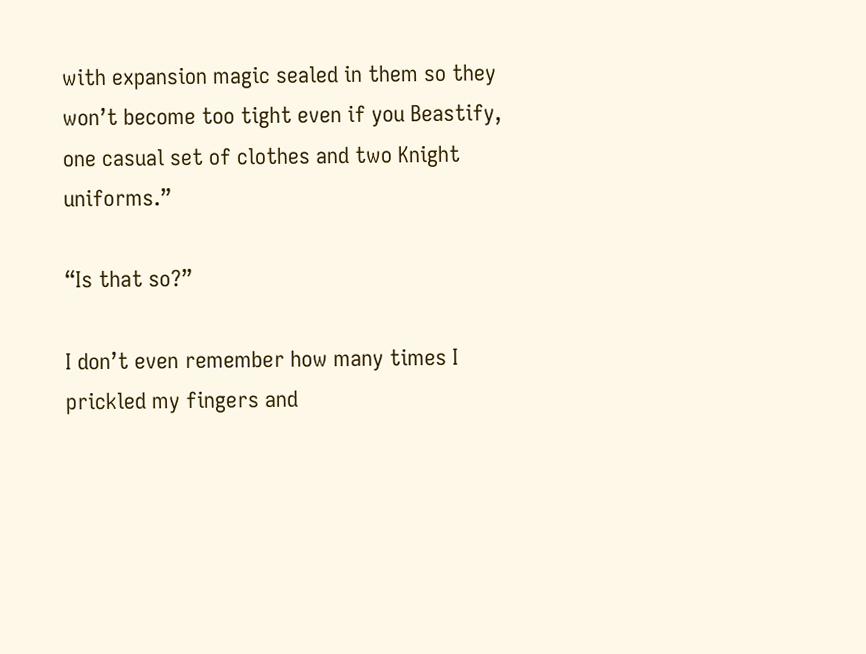with expansion magic sealed in them so they won’t become too tight even if you Beastify, one casual set of clothes and two Knight uniforms.”

“Is that so?”

I don’t even remember how many times I prickled my fingers and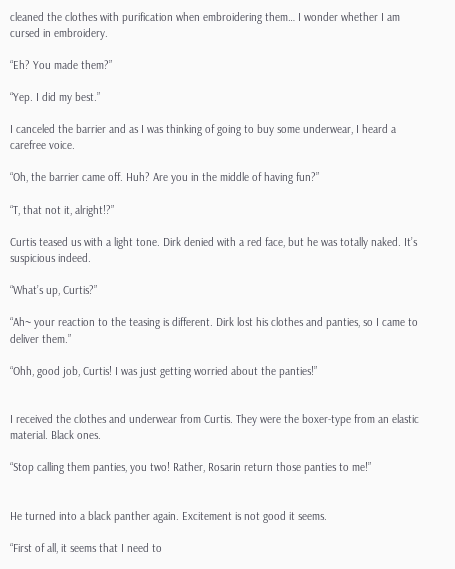cleaned the clothes with purification when embroidering them… I wonder whether I am cursed in embroidery.

“Eh? You made them?”

“Yep. I did my best.”

I canceled the barrier and as I was thinking of going to buy some underwear, I heard a carefree voice.

“Oh, the barrier came off. Huh? Are you in the middle of having fun?”

“T, that not it, alright!?”

Curtis teased us with a light tone. Dirk denied with a red face, but he was totally naked. It’s suspicious indeed.

“What’s up, Curtis?”

“Ah~ your reaction to the teasing is different. Dirk lost his clothes and panties, so I came to deliver them.”

“Ohh, good job, Curtis! I was just getting worried about the panties!”


I received the clothes and underwear from Curtis. They were the boxer-type from an elastic material. Black ones.

“Stop calling them panties, you two! Rather, Rosarin return those panties to me!”


He turned into a black panther again. Excitement is not good it seems.

“First of all, it seems that I need to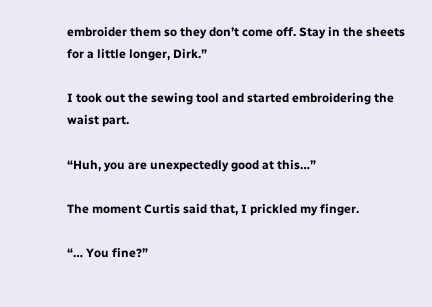embroider them so they don’t come off. Stay in the sheets for a little longer, Dirk.”

I took out the sewing tool and started embroidering the waist part.

“Huh, you are unexpectedly good at this…”

The moment Curtis said that, I prickled my finger.

“… You fine?”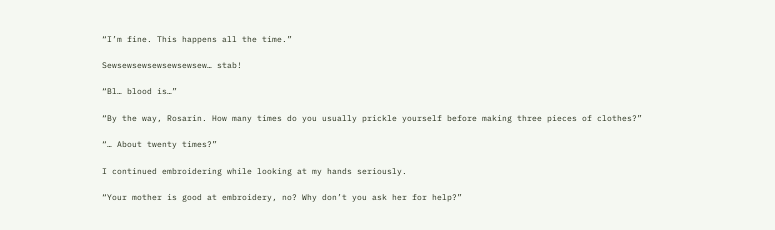“I’m fine. This happens all the time.”

Sewsewsewsewsewsewsew… stab!

“Bl… blood is…”

“By the way, Rosarin. How many times do you usually prickle yourself before making three pieces of clothes?”

“… About twenty times?”

I continued embroidering while looking at my hands seriously.

“Your mother is good at embroidery, no? Why don’t you ask her for help?”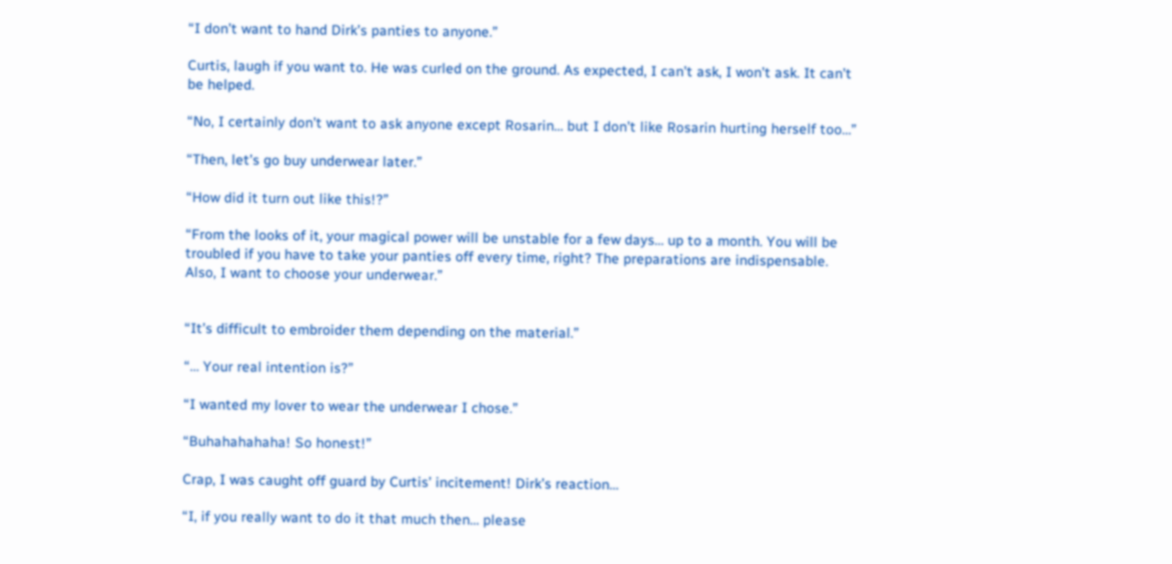“I don’t want to hand Dirk’s panties to anyone.”

Curtis, laugh if you want to. He was curled on the ground. As expected, I can’t ask, I won’t ask. It can’t be helped.

“No, I certainly don’t want to ask anyone except Rosarin… but I don’t like Rosarin hurting herself too…”

“Then, let’s go buy underwear later.”

“How did it turn out like this!?”

“From the looks of it, your magical power will be unstable for a few days… up to a month. You will be troubled if you have to take your panties off every time, right? The preparations are indispensable. Also, I want to choose your underwear.”


“It’s difficult to embroider them depending on the material.”

“… Your real intention is?”

“I wanted my lover to wear the underwear I chose.”

“Buhahahahaha! So honest!”

Crap, I was caught off guard by Curtis’ incitement! Dirk’s reaction…

“I, if you really want to do it that much then… please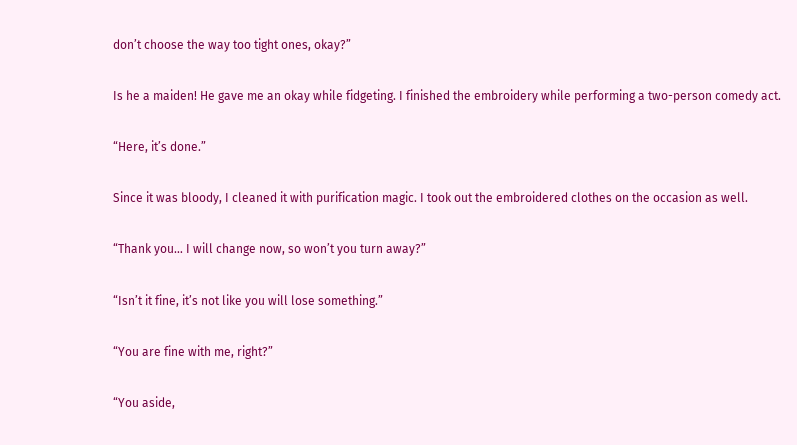don’t choose the way too tight ones, okay?”

Is he a maiden! He gave me an okay while fidgeting. I finished the embroidery while performing a two-person comedy act.

“Here, it’s done.”

Since it was bloody, I cleaned it with purification magic. I took out the embroidered clothes on the occasion as well.

“Thank you… I will change now, so won’t you turn away?”

“Isn’t it fine, it’s not like you will lose something.”

“You are fine with me, right?”

“You aside,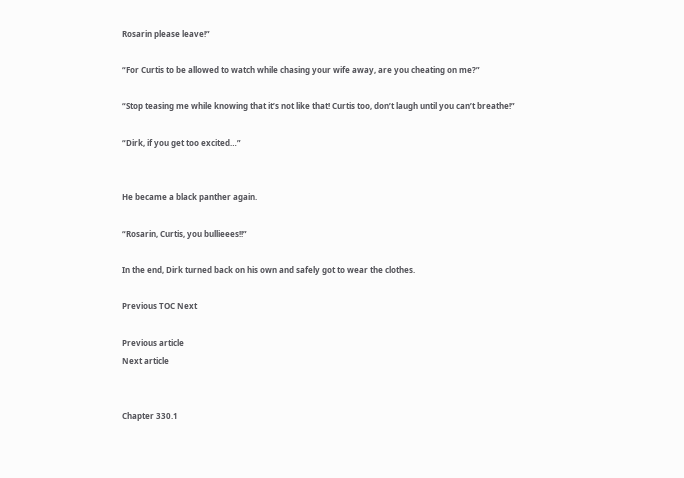Rosarin please leave!”

“For Curtis to be allowed to watch while chasing your wife away, are you cheating on me?”

“Stop teasing me while knowing that it’s not like that! Curtis too, don’t laugh until you can’t breathe!”

“Dirk, if you get too excited…”


He became a black panther again.

“Rosarin, Curtis, you bullieees!!”

In the end, Dirk turned back on his own and safely got to wear the clothes.

Previous TOC Next

Previous article
Next article


Chapter 330.1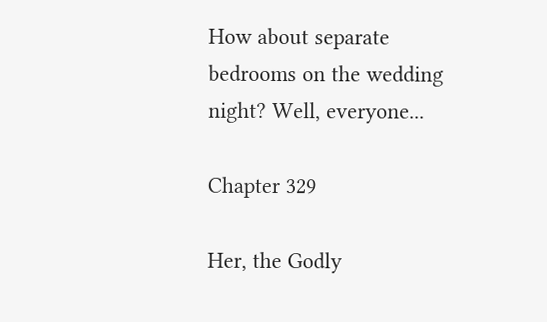How about separate bedrooms on the wedding night? Well, everyone...

Chapter 329

Her, the Godly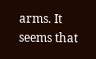arms. It seems that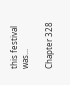this festival was...

Chapter 328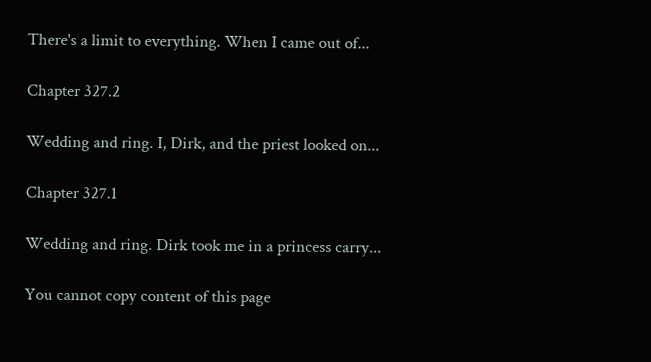There's a limit to everything. When I came out of...

Chapter 327.2

Wedding and ring. I, Dirk, and the priest looked on...

Chapter 327.1

Wedding and ring. Dirk took me in a princess carry...

You cannot copy content of this page